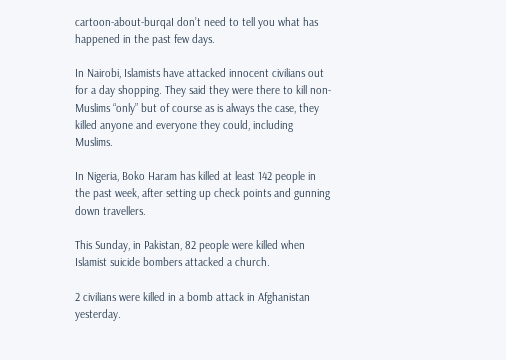cartoon-about-burqaI don’t need to tell you what has happened in the past few days.

In Nairobi, Islamists have attacked innocent civilians out for a day shopping. They said they were there to kill non-Muslims “only” but of course as is always the case, they killed anyone and everyone they could, including Muslims.

In Nigeria, Boko Haram has killed at least 142 people in the past week, after setting up check points and gunning down travellers.

This Sunday, in Pakistan, 82 people were killed when Islamist suicide bombers attacked a church.

2 civilians were killed in a bomb attack in Afghanistan yesterday.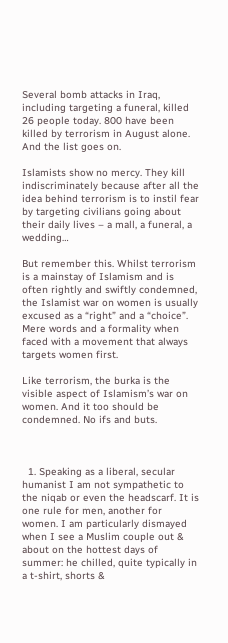Several bomb attacks in Iraq, including targeting a funeral, killed 26 people today. 800 have been killed by terrorism in August alone. And the list goes on.

Islamists show no mercy. They kill indiscriminately because after all the idea behind terrorism is to instil fear by targeting civilians going about their daily lives – a mall, a funeral, a wedding…

But remember this. Whilst terrorism is a mainstay of Islamism and is often rightly and swiftly condemned, the Islamist war on women is usually excused as a “right” and a “choice”. Mere words and a formality when faced with a movement that always targets women first.

Like terrorism, the burka is the visible aspect of Islamism’s war on women. And it too should be condemned. No ifs and buts.



  1. Speaking as a liberal, secular humanist I am not sympathetic to the niqab or even the headscarf. It is one rule for men, another for women. I am particularly dismayed when I see a Muslim couple out & about on the hottest days of summer: he chilled, quite typically in a t-shirt, shorts &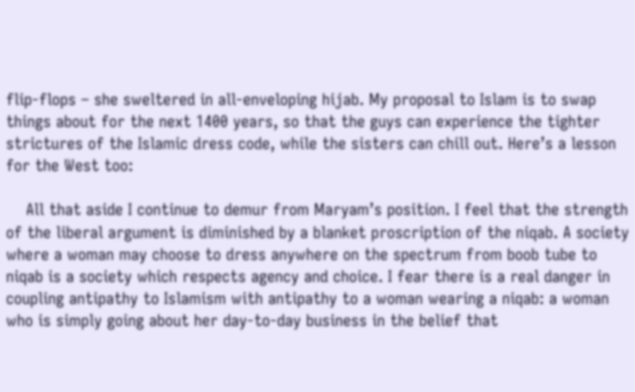flip-flops – she sweltered in all-enveloping hijab. My proposal to Islam is to swap things about for the next 1400 years, so that the guys can experience the tighter strictures of the Islamic dress code, while the sisters can chill out. Here’s a lesson for the West too:

    All that aside I continue to demur from Maryam’s position. I feel that the strength of the liberal argument is diminished by a blanket proscription of the niqab. A society where a woman may choose to dress anywhere on the spectrum from boob tube to niqab is a society which respects agency and choice. I fear there is a real danger in coupling antipathy to Islamism with antipathy to a woman wearing a niqab: a woman who is simply going about her day-to-day business in the belief that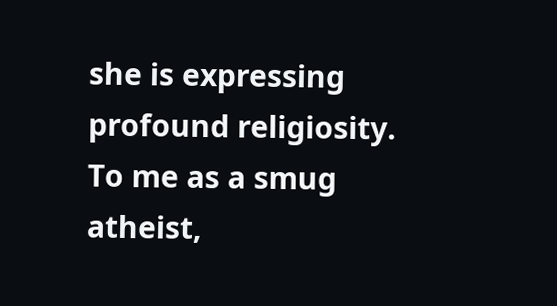she is expressing profound religiosity. To me as a smug atheist,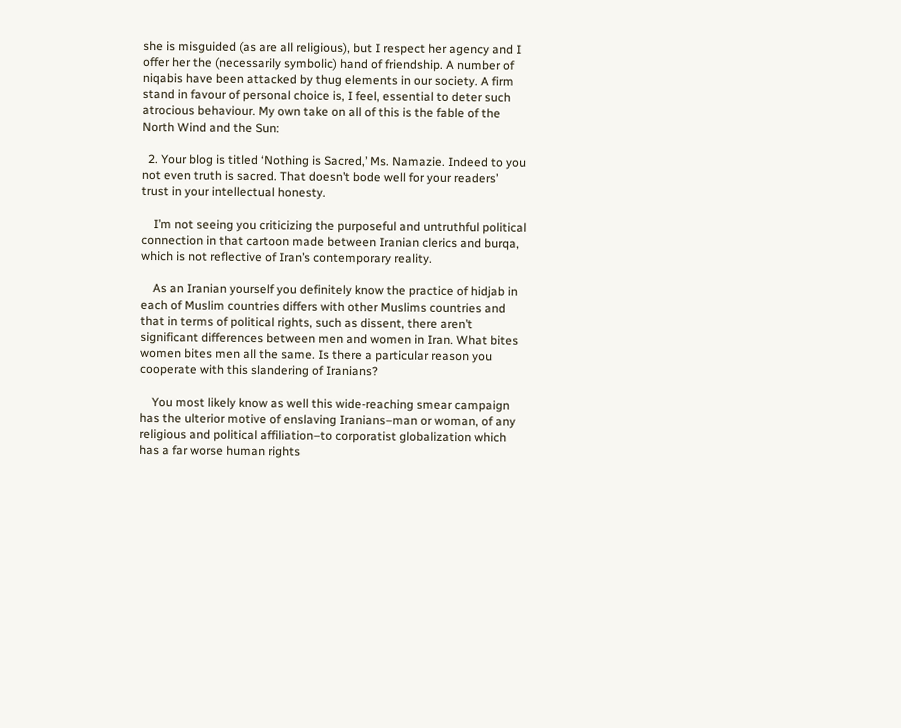she is misguided (as are all religious), but I respect her agency and I offer her the (necessarily symbolic) hand of friendship. A number of niqabis have been attacked by thug elements in our society. A firm stand in favour of personal choice is, I feel, essential to deter such atrocious behaviour. My own take on all of this is the fable of the North Wind and the Sun:

  2. Your blog is titled ‘Nothing is Sacred,’ Ms. Namazie. Indeed to you not even truth is sacred. That doesn’t bode well for your readers’ trust in your intellectual honesty.

    I’m not seeing you criticizing the purposeful and untruthful political connection in that cartoon made between Iranian clerics and burqa, which is not reflective of Iran’s contemporary reality.

    As an Iranian yourself you definitely know the practice of hidjab in each of Muslim countries differs with other Muslims countries and that in terms of political rights, such as dissent, there aren’t significant differences between men and women in Iran. What bites women bites men all the same. Is there a particular reason you cooperate with this slandering of Iranians?

    You most likely know as well this wide-reaching smear campaign has the ulterior motive of enslaving Iranians–man or woman, of any religious and political affiliation–to corporatist globalization which has a far worse human rights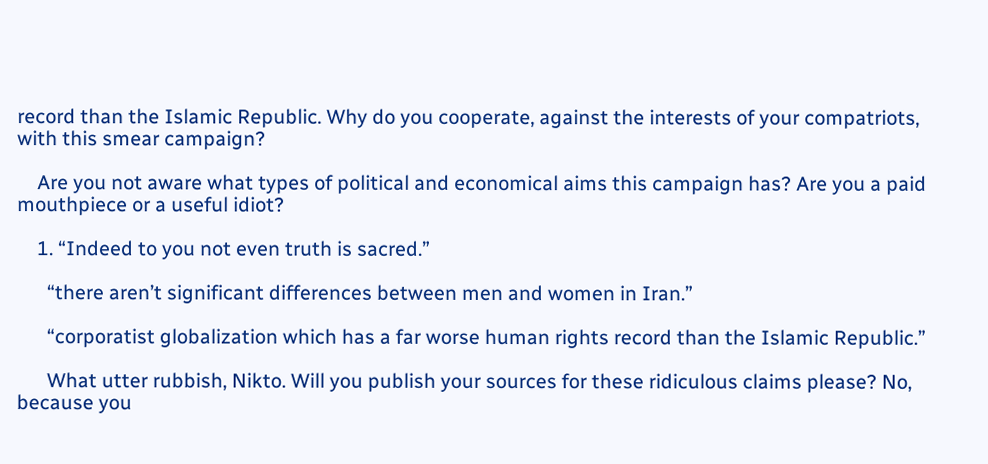record than the Islamic Republic. Why do you cooperate, against the interests of your compatriots, with this smear campaign?

    Are you not aware what types of political and economical aims this campaign has? Are you a paid mouthpiece or a useful idiot?

    1. “Indeed to you not even truth is sacred.”

      “there aren’t significant differences between men and women in Iran.”

      “corporatist globalization which has a far worse human rights record than the Islamic Republic.”

      What utter rubbish, Nikto. Will you publish your sources for these ridiculous claims please? No, because you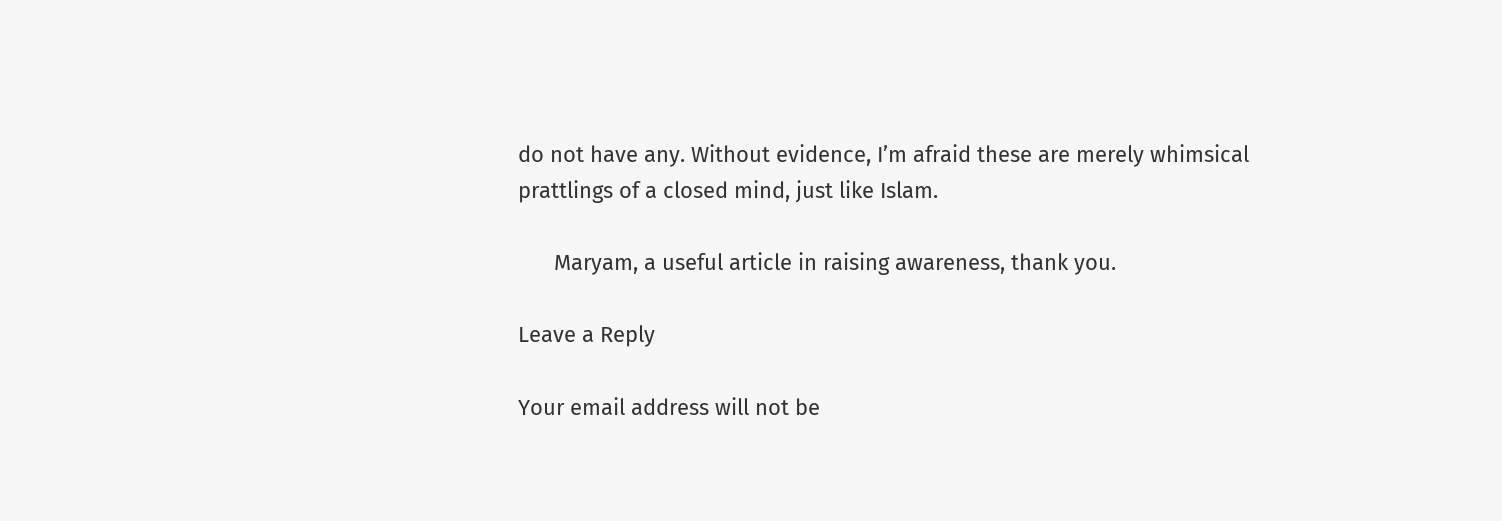do not have any. Without evidence, I’m afraid these are merely whimsical prattlings of a closed mind, just like Islam.

      Maryam, a useful article in raising awareness, thank you.

Leave a Reply

Your email address will not be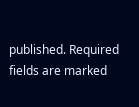published. Required fields are marked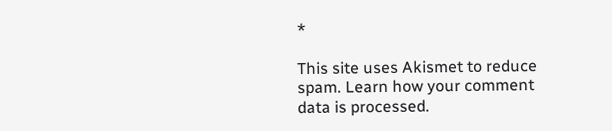*

This site uses Akismet to reduce spam. Learn how your comment data is processed.